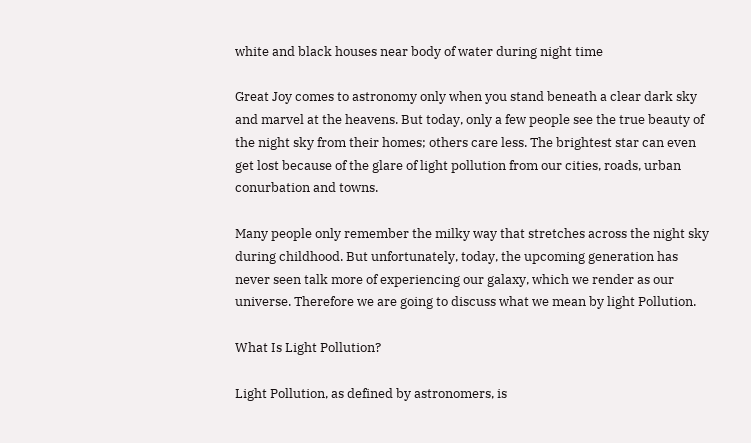white and black houses near body of water during night time

Great Joy comes to astronomy only when you stand beneath a clear dark sky and marvel at the heavens. But today, only a few people see the true beauty of the night sky from their homes; others care less. The brightest star can even get lost because of the glare of light pollution from our cities, roads, urban conurbation and towns.

Many people only remember the milky way that stretches across the night sky during childhood. But unfortunately, today, the upcoming generation has never seen talk more of experiencing our galaxy, which we render as our universe. Therefore we are going to discuss what we mean by light Pollution.

What Is Light Pollution?

Light Pollution, as defined by astronomers, is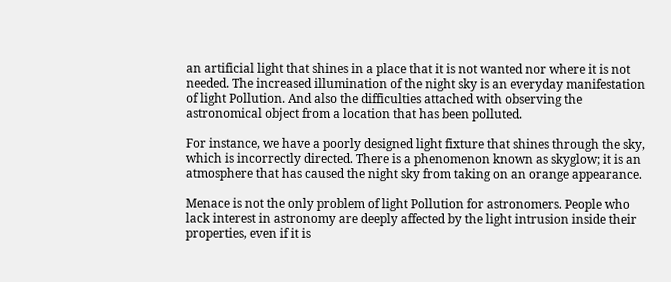an artificial light that shines in a place that it is not wanted nor where it is not needed. The increased illumination of the night sky is an everyday manifestation of light Pollution. And also the difficulties attached with observing the astronomical object from a location that has been polluted.

For instance, we have a poorly designed light fixture that shines through the sky, which is incorrectly directed. There is a phenomenon known as skyglow; it is an atmosphere that has caused the night sky from taking on an orange appearance.

Menace is not the only problem of light Pollution for astronomers. People who lack interest in astronomy are deeply affected by the light intrusion inside their properties, even if it is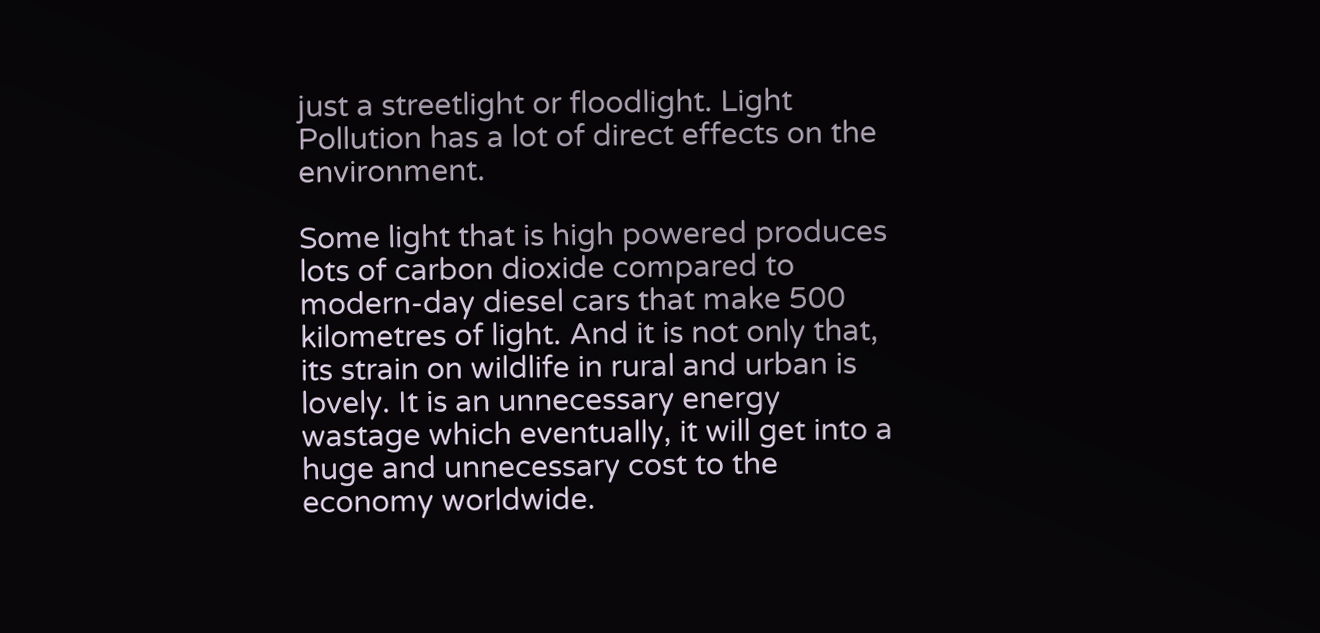just a streetlight or floodlight. Light Pollution has a lot of direct effects on the environment.

Some light that is high powered produces lots of carbon dioxide compared to modern-day diesel cars that make 500 kilometres of light. And it is not only that, its strain on wildlife in rural and urban is lovely. It is an unnecessary energy wastage which eventually, it will get into a huge and unnecessary cost to the economy worldwide.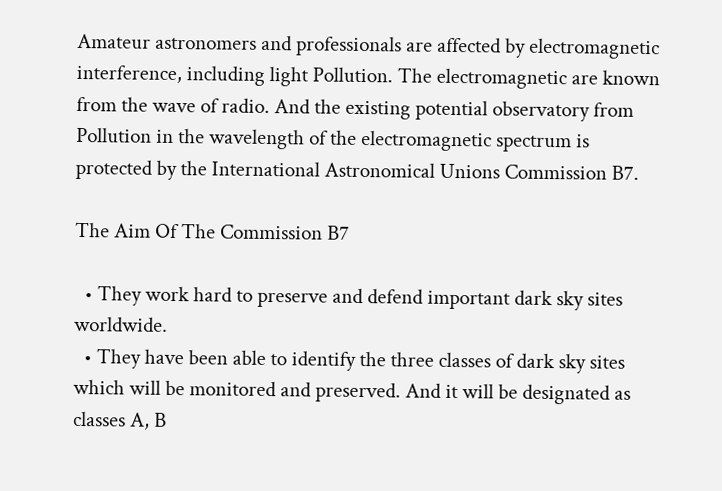Amateur astronomers and professionals are affected by electromagnetic interference, including light Pollution. The electromagnetic are known from the wave of radio. And the existing potential observatory from Pollution in the wavelength of the electromagnetic spectrum is protected by the International Astronomical Unions Commission B7.

The Aim Of The Commission B7

  • They work hard to preserve and defend important dark sky sites worldwide.
  • They have been able to identify the three classes of dark sky sites which will be monitored and preserved. And it will be designated as classes A, B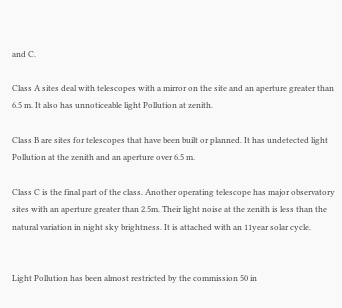and C.

Class A sites deal with telescopes with a mirror on the site and an aperture greater than 6.5 m. It also has unnoticeable light Pollution at zenith.

Class B are sites for telescopes that have been built or planned. It has undetected light Pollution at the zenith and an aperture over 6.5 m.

Class C is the final part of the class. Another operating telescope has major observatory sites with an aperture greater than 2.5m. Their light noise at the zenith is less than the natural variation in night sky brightness. It is attached with an 11year solar cycle.


Light Pollution has been almost restricted by the commission 50 in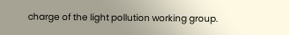charge of the light pollution working group.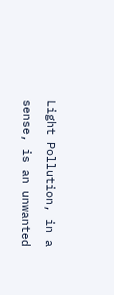Light Pollution, in a sense, is an unwanted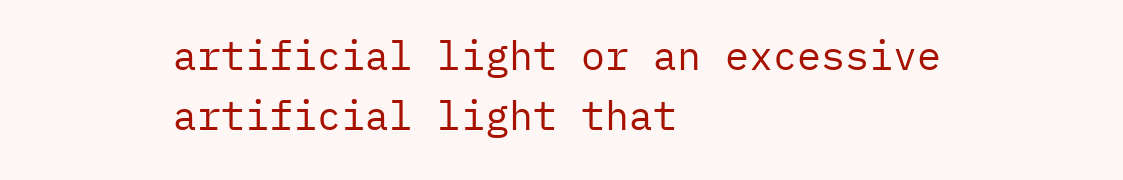artificial light or an excessive artificial light that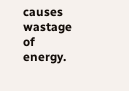causes wastage of energy.